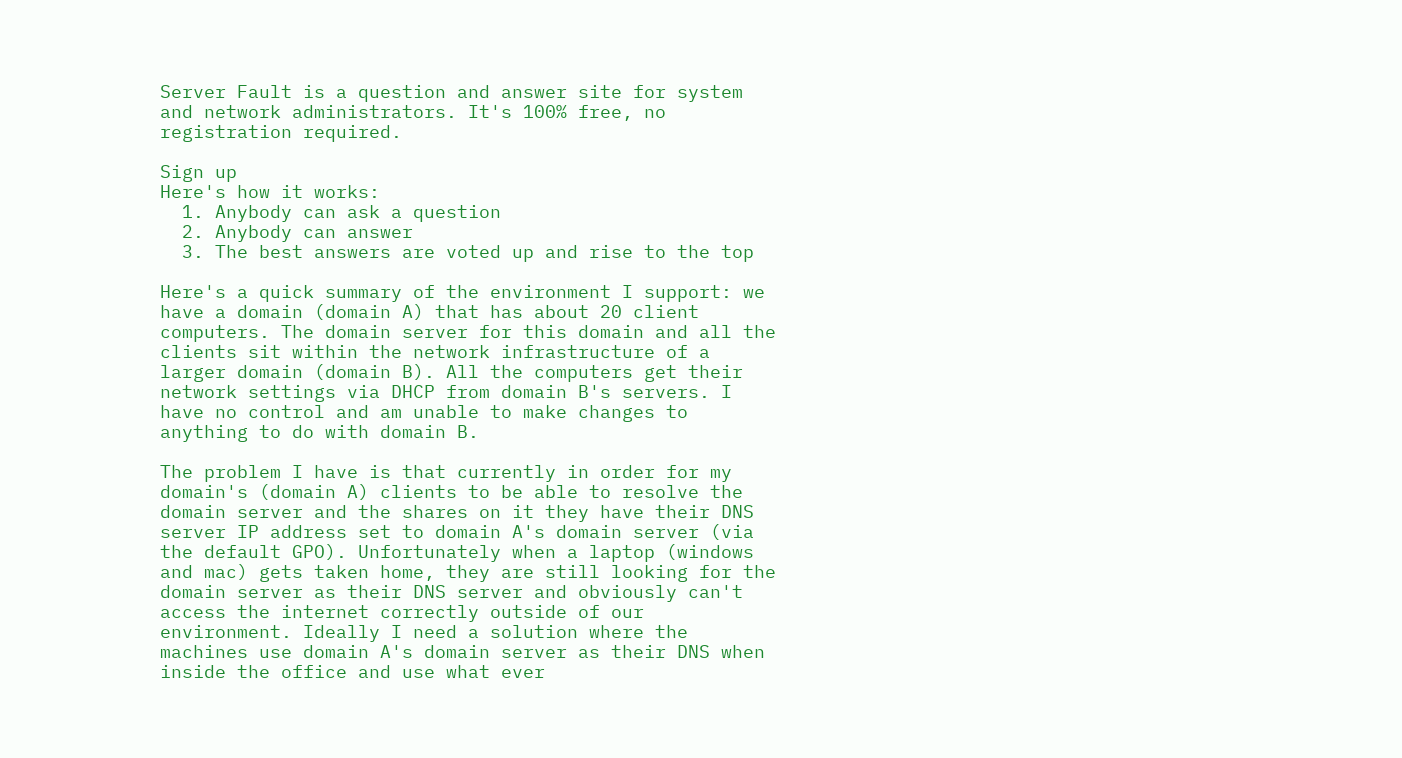Server Fault is a question and answer site for system and network administrators. It's 100% free, no registration required.

Sign up
Here's how it works:
  1. Anybody can ask a question
  2. Anybody can answer
  3. The best answers are voted up and rise to the top

Here's a quick summary of the environment I support: we have a domain (domain A) that has about 20 client computers. The domain server for this domain and all the clients sit within the network infrastructure of a larger domain (domain B). All the computers get their network settings via DHCP from domain B's servers. I have no control and am unable to make changes to anything to do with domain B.

The problem I have is that currently in order for my domain's (domain A) clients to be able to resolve the domain server and the shares on it they have their DNS server IP address set to domain A's domain server (via the default GPO). Unfortunately when a laptop (windows and mac) gets taken home, they are still looking for the domain server as their DNS server and obviously can't access the internet correctly outside of our environment. Ideally I need a solution where the machines use domain A's domain server as their DNS when inside the office and use what ever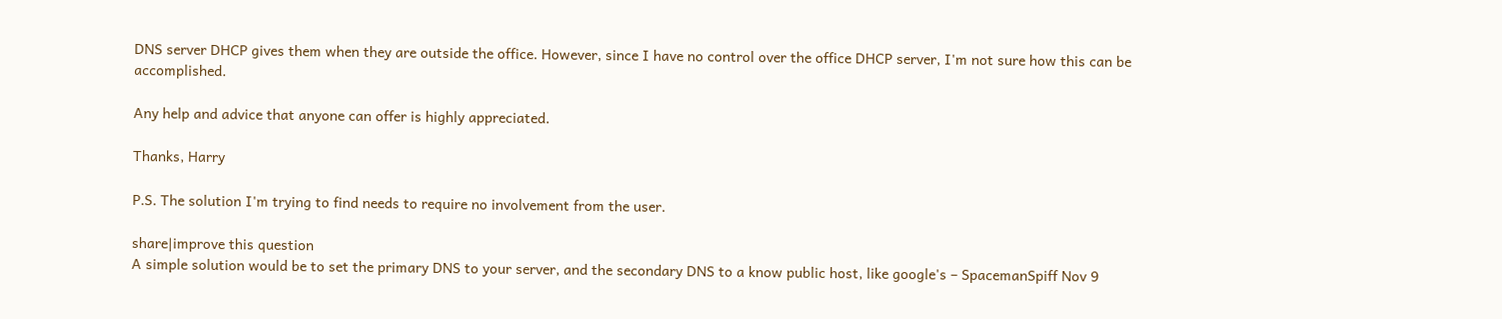DNS server DHCP gives them when they are outside the office. However, since I have no control over the office DHCP server, I'm not sure how this can be accomplished.

Any help and advice that anyone can offer is highly appreciated.

Thanks, Harry

P.S. The solution I'm trying to find needs to require no involvement from the user.

share|improve this question
A simple solution would be to set the primary DNS to your server, and the secondary DNS to a know public host, like google's – SpacemanSpiff Nov 9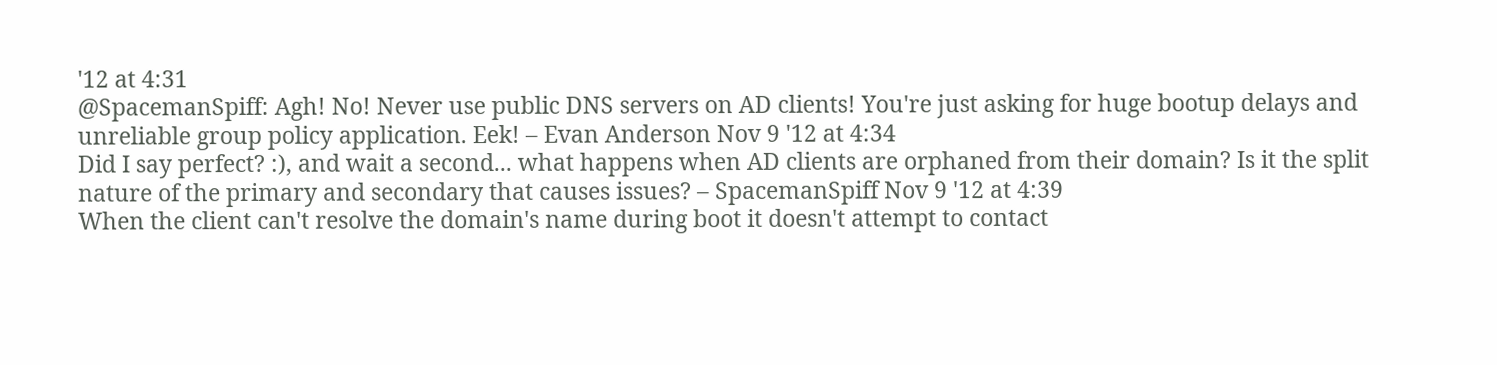'12 at 4:31
@SpacemanSpiff: Agh! No! Never use public DNS servers on AD clients! You're just asking for huge bootup delays and unreliable group policy application. Eek! – Evan Anderson Nov 9 '12 at 4:34
Did I say perfect? :), and wait a second... what happens when AD clients are orphaned from their domain? Is it the split nature of the primary and secondary that causes issues? – SpacemanSpiff Nov 9 '12 at 4:39
When the client can't resolve the domain's name during boot it doesn't attempt to contact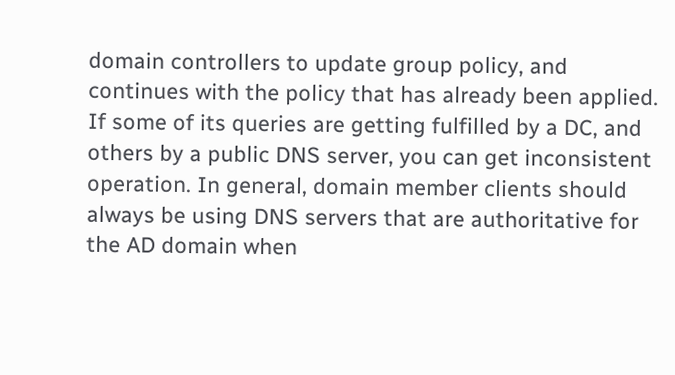domain controllers to update group policy, and continues with the policy that has already been applied. If some of its queries are getting fulfilled by a DC, and others by a public DNS server, you can get inconsistent operation. In general, domain member clients should always be using DNS servers that are authoritative for the AD domain when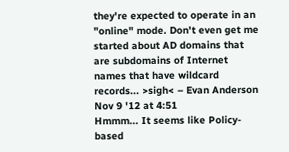they're expected to operate in an "online" mode. Don't even get me started about AD domains that are subdomains of Internet names that have wildcard records... >sigh< – Evan Anderson Nov 9 '12 at 4:51
Hmmm... It seems like Policy-based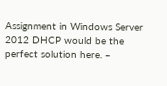Assignment in Windows Server 2012 DHCP would be the perfect solution here. –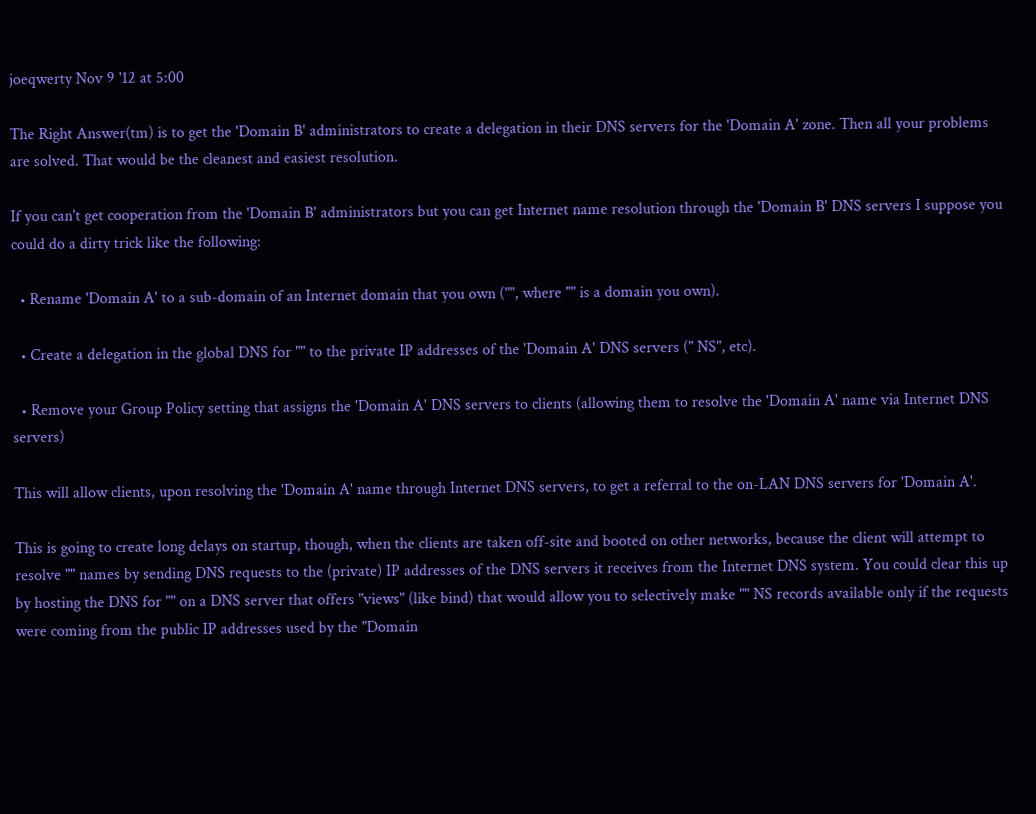joeqwerty Nov 9 '12 at 5:00

The Right Answer(tm) is to get the 'Domain B' administrators to create a delegation in their DNS servers for the 'Domain A' zone. Then all your problems are solved. That would be the cleanest and easiest resolution.

If you can't get cooperation from the 'Domain B' administrators but you can get Internet name resolution through the 'Domain B' DNS servers I suppose you could do a dirty trick like the following:

  • Rename 'Domain A' to a sub-domain of an Internet domain that you own ("", where "" is a domain you own).

  • Create a delegation in the global DNS for "" to the private IP addresses of the 'Domain A' DNS servers (" NS", etc).

  • Remove your Group Policy setting that assigns the 'Domain A' DNS servers to clients (allowing them to resolve the 'Domain A' name via Internet DNS servers)

This will allow clients, upon resolving the 'Domain A' name through Internet DNS servers, to get a referral to the on-LAN DNS servers for 'Domain A'.

This is going to create long delays on startup, though, when the clients are taken off-site and booted on other networks, because the client will attempt to resolve "" names by sending DNS requests to the (private) IP addresses of the DNS servers it receives from the Internet DNS system. You could clear this up by hosting the DNS for "" on a DNS server that offers "views" (like bind) that would allow you to selectively make "" NS records available only if the requests were coming from the public IP addresses used by the "Domain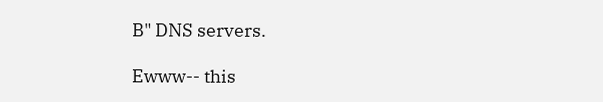B" DNS servers.

Ewww-- this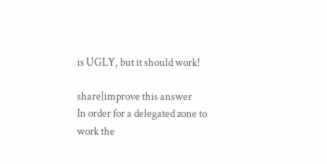is UGLY, but it should work!

share|improve this answer
In order for a delegated zone to work the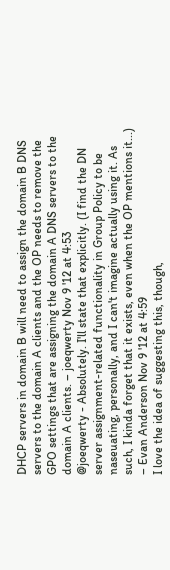DHCP servers in domain B will need to assign the domain B DNS servers to the domain A clients and the OP needs to remove the GPO settings that are assigning the domain A DNS servers to the domain A clients. – joeqwerty Nov 9 '12 at 4:53
@joeqwerty - Absolutely. I'll state that explicitly. (I find the DN server assignment-related functionality in Group Policy to be naseuating, personally, and I can't imagine actually using it. As such, I kinda forget that it exists, even when the OP mentions it...) – Evan Anderson Nov 9 '12 at 4:59
I love the idea of suggesting this, though,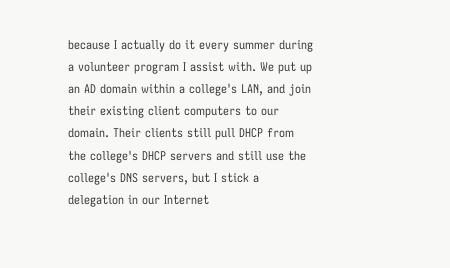because I actually do it every summer during a volunteer program I assist with. We put up an AD domain within a college's LAN, and join their existing client computers to our domain. Their clients still pull DHCP from the college's DHCP servers and still use the college's DNS servers, but I stick a delegation in our Internet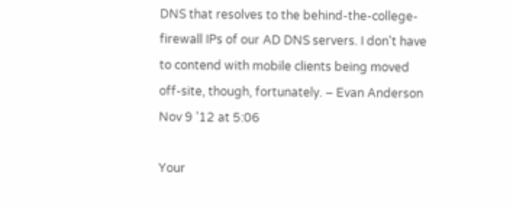DNS that resolves to the behind-the-college-firewall IPs of our AD DNS servers. I don't have to contend with mobile clients being moved off-site, though, fortunately. – Evan Anderson Nov 9 '12 at 5:06

Your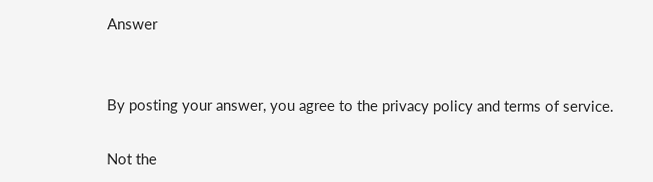Answer


By posting your answer, you agree to the privacy policy and terms of service.

Not the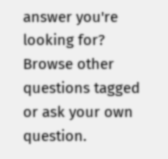answer you're looking for? Browse other questions tagged or ask your own question.